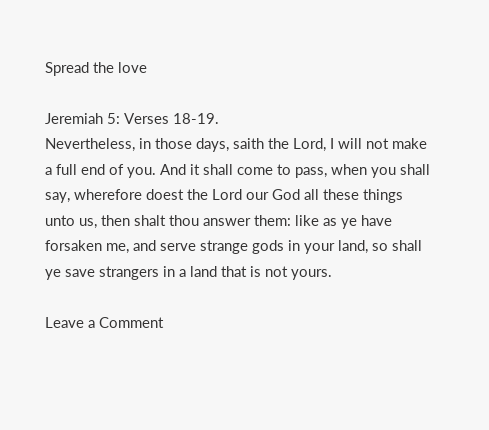Spread the love

Jeremiah 5: Verses 18-19.
Nevertheless, in those days, saith the Lord, I will not make a full end of you. And it shall come to pass, when you shall say, wherefore doest the Lord our God all these things unto us, then shalt thou answer them: like as ye have forsaken me, and serve strange gods in your land, so shall ye save strangers in a land that is not yours.

Leave a Comment